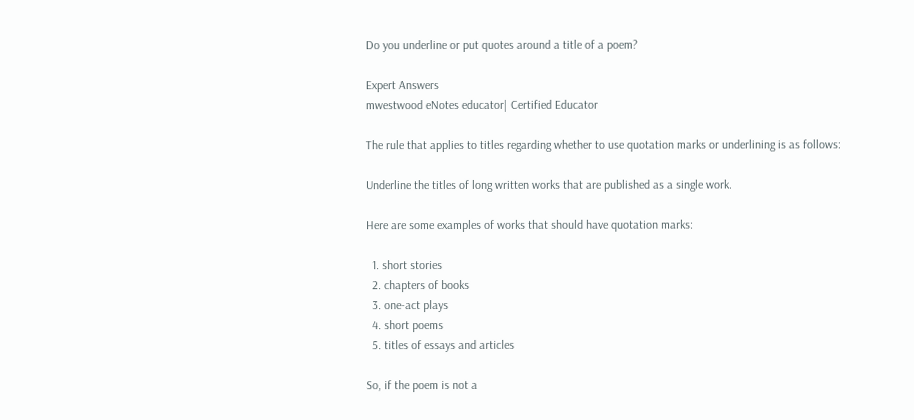Do you underline or put quotes around a title of a poem?

Expert Answers
mwestwood eNotes educator| Certified Educator

The rule that applies to titles regarding whether to use quotation marks or underlining is as follows:

Underline the titles of long written works that are published as a single work.

Here are some examples of works that should have quotation marks:

  1. short stories
  2. chapters of books
  3. one-act plays
  4. short poems
  5. titles of essays and articles

So, if the poem is not a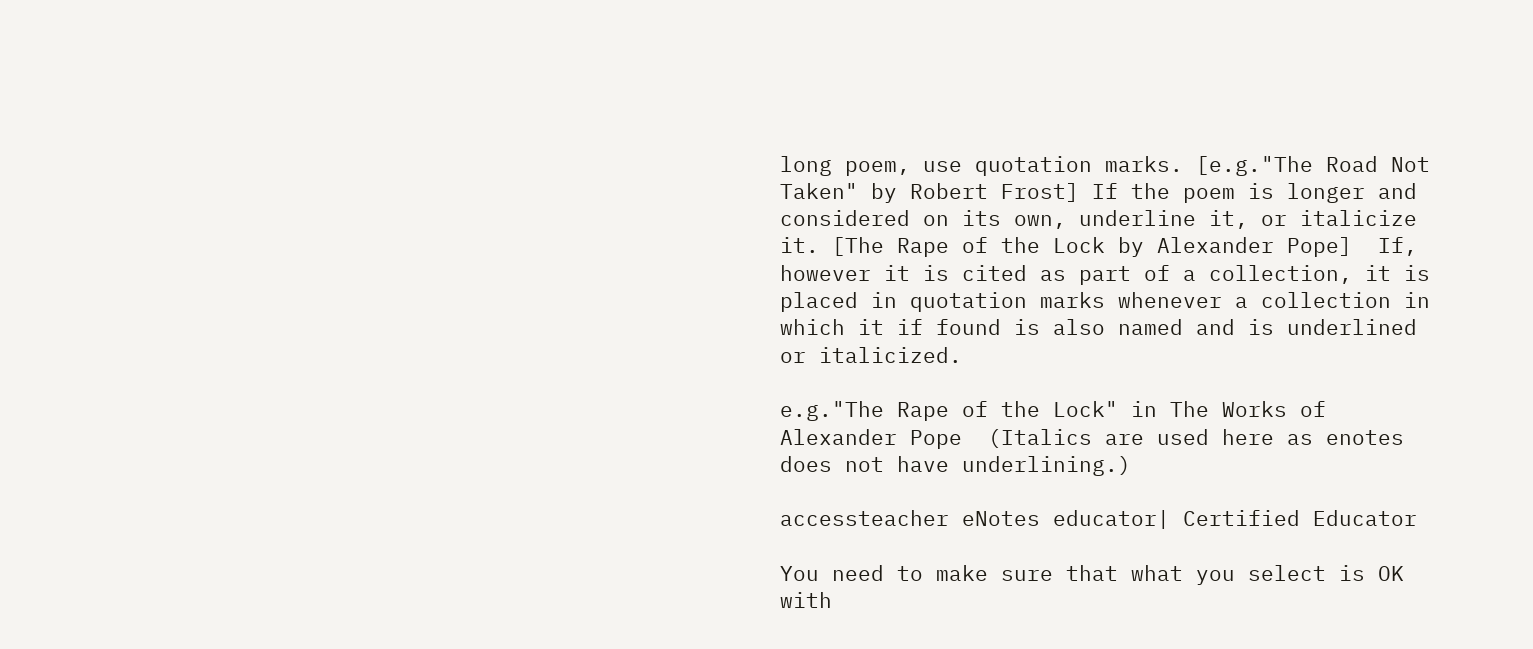long poem, use quotation marks. [e.g."The Road Not Taken" by Robert Frost] If the poem is longer and considered on its own, underline it, or italicize it. [The Rape of the Lock by Alexander Pope]  If, however it is cited as part of a collection, it is placed in quotation marks whenever a collection in which it if found is also named and is underlined or italicized.

e.g."The Rape of the Lock" in The Works of Alexander Pope  (Italics are used here as enotes does not have underlining.)

accessteacher eNotes educator| Certified Educator

You need to make sure that what you select is OK with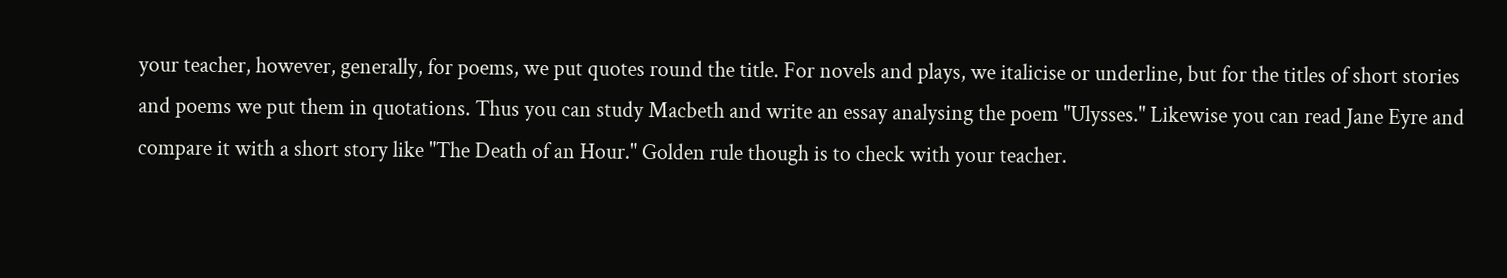your teacher, however, generally, for poems, we put quotes round the title. For novels and plays, we italicise or underline, but for the titles of short stories and poems we put them in quotations. Thus you can study Macbeth and write an essay analysing the poem "Ulysses." Likewise you can read Jane Eyre and compare it with a short story like "The Death of an Hour." Golden rule though is to check with your teacher.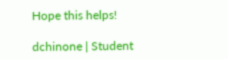Hope this helps!

dchinone | Student